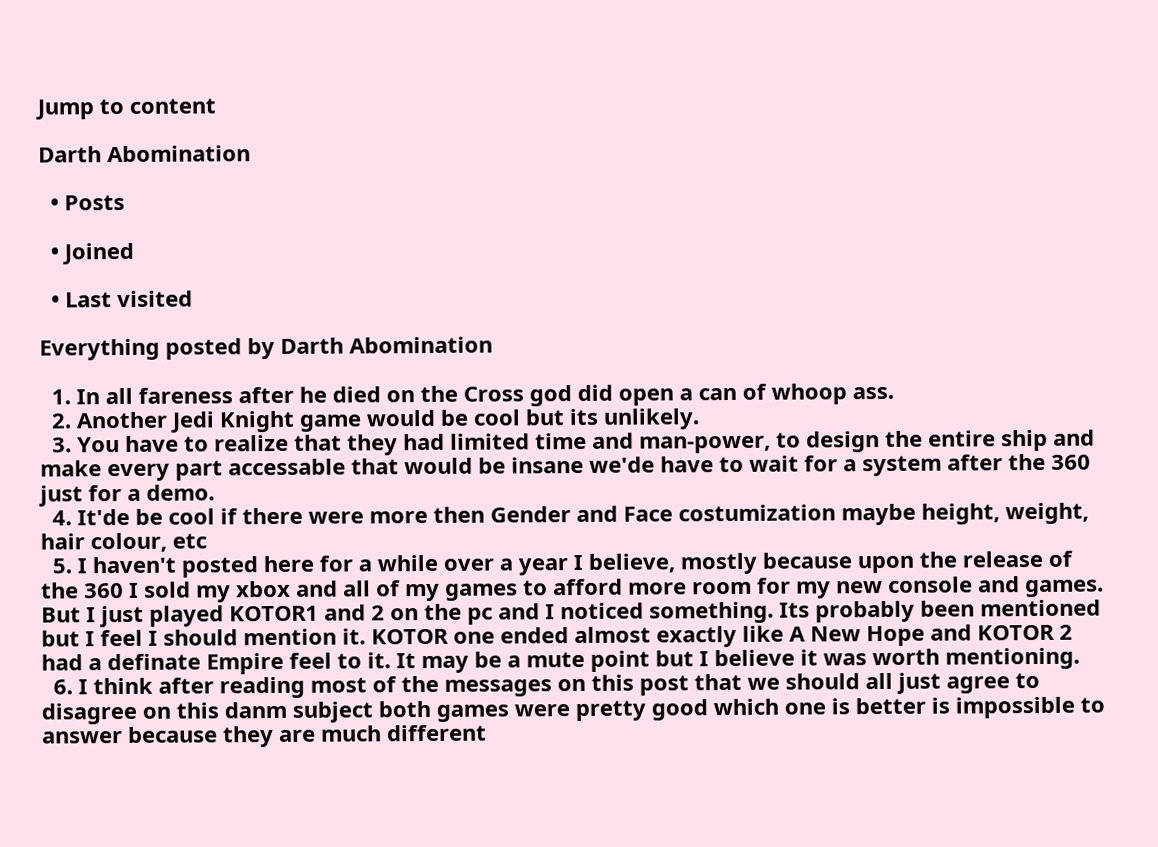Jump to content

Darth Abomination

  • Posts

  • Joined

  • Last visited

Everything posted by Darth Abomination

  1. In all fareness after he died on the Cross god did open a can of whoop ass.
  2. Another Jedi Knight game would be cool but its unlikely.
  3. You have to realize that they had limited time and man-power, to design the entire ship and make every part accessable that would be insane we'de have to wait for a system after the 360 just for a demo.
  4. It'de be cool if there were more then Gender and Face costumization maybe height, weight, hair colour, etc
  5. I haven't posted here for a while over a year I believe, mostly because upon the release of the 360 I sold my xbox and all of my games to afford more room for my new console and games. But I just played KOTOR1 and 2 on the pc and I noticed something. Its probably been mentioned but I feel I should mention it. KOTOR one ended almost exactly like A New Hope and KOTOR 2 had a definate Empire feel to it. It may be a mute point but I believe it was worth mentioning.
  6. I think after reading most of the messages on this post that we should all just agree to disagree on this danm subject both games were pretty good which one is better is impossible to answer because they are much different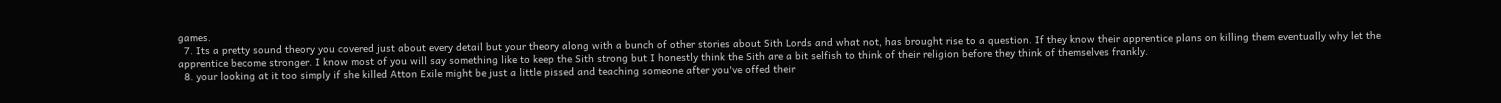games.
  7. Its a pretty sound theory you covered just about every detail but your theory along with a bunch of other stories about Sith Lords and what not, has brought rise to a question. If they know their apprentice plans on killing them eventually why let the apprentice become stronger. I know most of you will say something like to keep the Sith strong but I honestly think the Sith are a bit selfish to think of their religion before they think of themselves frankly.
  8. your looking at it too simply if she killed Atton Exile might be just a little pissed and teaching someone after you've offed their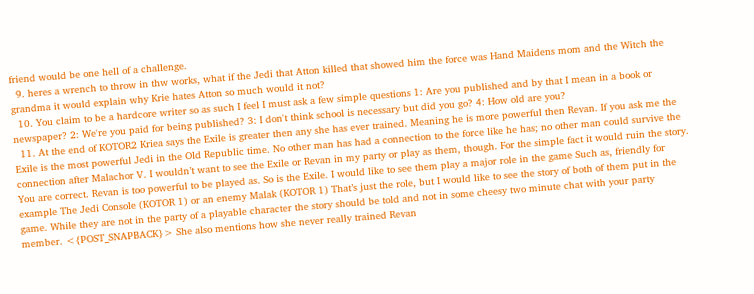friend would be one hell of a challenge.
  9. heres a wrench to throw in thw works, what if the Jedi that Atton killed that showed him the force was Hand Maidens mom and the Witch the grandma it would explain why Krie hates Atton so much would it not?
  10. You claim to be a hardcore writer so as such I feel I must ask a few simple questions 1: Are you published and by that I mean in a book or newspaper? 2: We're you paid for being published? 3: I don't think school is necessary but did you go? 4: How old are you?
  11. At the end of KOTOR2 Kriea says the Exile is greater then any she has ever trained. Meaning he is more powerful then Revan. If you ask me the Exile is the most powerful Jedi in the Old Republic time. No other man has had a connection to the force like he has; no other man could survive the connection after Malachor V. I wouldn’t want to see the Exile or Revan in my party or play as them, though. For the simple fact it would ruin the story. You are correct. Revan is too powerful to be played as. So is the Exile. I would like to see them play a major role in the game Such as, friendly for example The Jedi Console (KOTOR 1) or an enemy Malak (KOTOR 1) That’s just the role, but I would like to see the story of both of them put in the game. While they are not in the party of a playable character the story should be told and not in some cheesy two minute chat with your party member. <{POST_SNAPBACK}> She also mentions how she never really trained Revan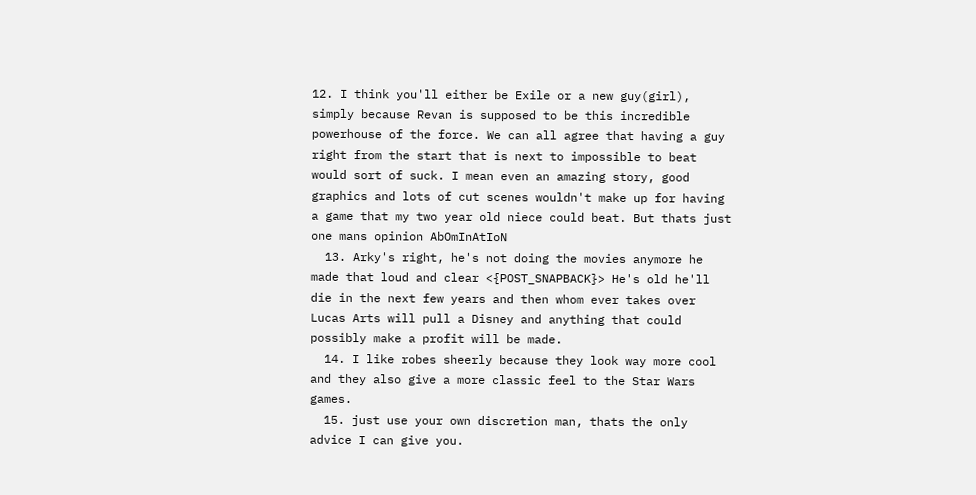12. I think you'll either be Exile or a new guy(girl), simply because Revan is supposed to be this incredible powerhouse of the force. We can all agree that having a guy right from the start that is next to impossible to beat would sort of suck. I mean even an amazing story, good graphics and lots of cut scenes wouldn't make up for having a game that my two year old niece could beat. But thats just one mans opinion AbOmInAtIoN
  13. Arky's right, he's not doing the movies anymore he made that loud and clear <{POST_SNAPBACK}> He's old he'll die in the next few years and then whom ever takes over Lucas Arts will pull a Disney and anything that could possibly make a profit will be made.
  14. I like robes sheerly because they look way more cool and they also give a more classic feel to the Star Wars games.
  15. just use your own discretion man, thats the only advice I can give you.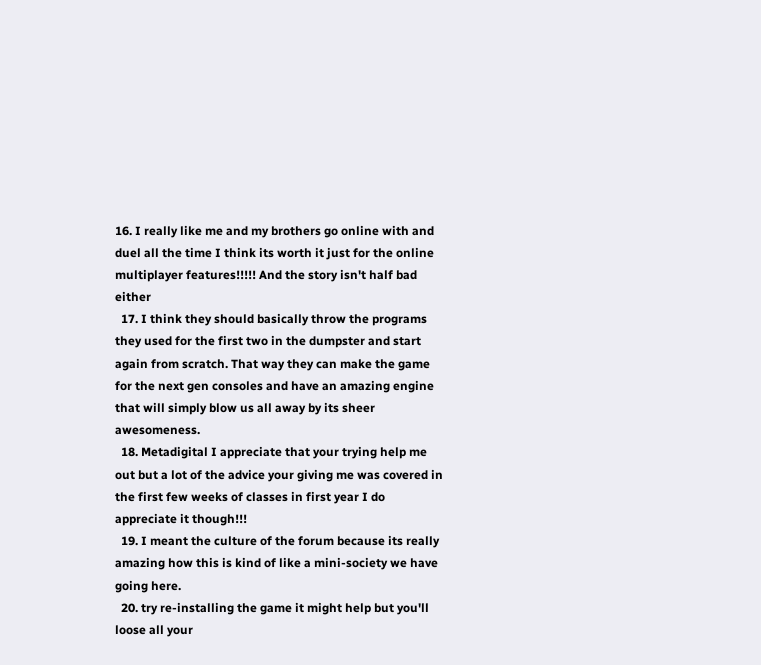16. I really like me and my brothers go online with and duel all the time I think its worth it just for the online multiplayer features!!!!! And the story isn't half bad either
  17. I think they should basically throw the programs they used for the first two in the dumpster and start again from scratch. That way they can make the game for the next gen consoles and have an amazing engine that will simply blow us all away by its sheer awesomeness.
  18. Metadigital I appreciate that your trying help me out but a lot of the advice your giving me was covered in the first few weeks of classes in first year I do appreciate it though!!!
  19. I meant the culture of the forum because its really amazing how this is kind of like a mini-society we have going here.
  20. try re-installing the game it might help but you'll loose all your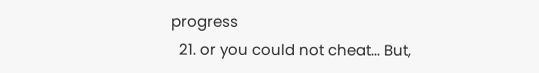progress
  21. or you could not cheat... But,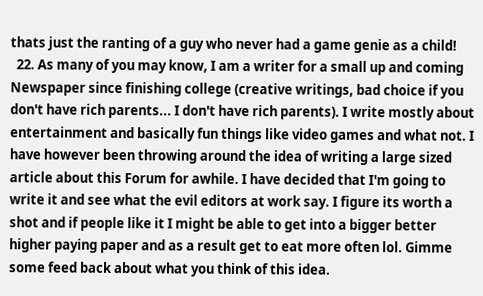thats just the ranting of a guy who never had a game genie as a child!
  22. As many of you may know, I am a writer for a small up and coming Newspaper since finishing college (creative writings, bad choice if you don't have rich parents... I don't have rich parents). I write mostly about entertainment and basically fun things like video games and what not. I have however been throwing around the idea of writing a large sized article about this Forum for awhile. I have decided that I'm going to write it and see what the evil editors at work say. I figure its worth a shot and if people like it I might be able to get into a bigger better higher paying paper and as a result get to eat more often lol. Gimme some feed back about what you think of this idea.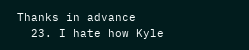Thanks in advance
  23. I hate how Kyle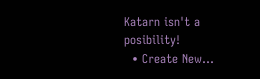Katarn isn't a posibility!
  • Create New...